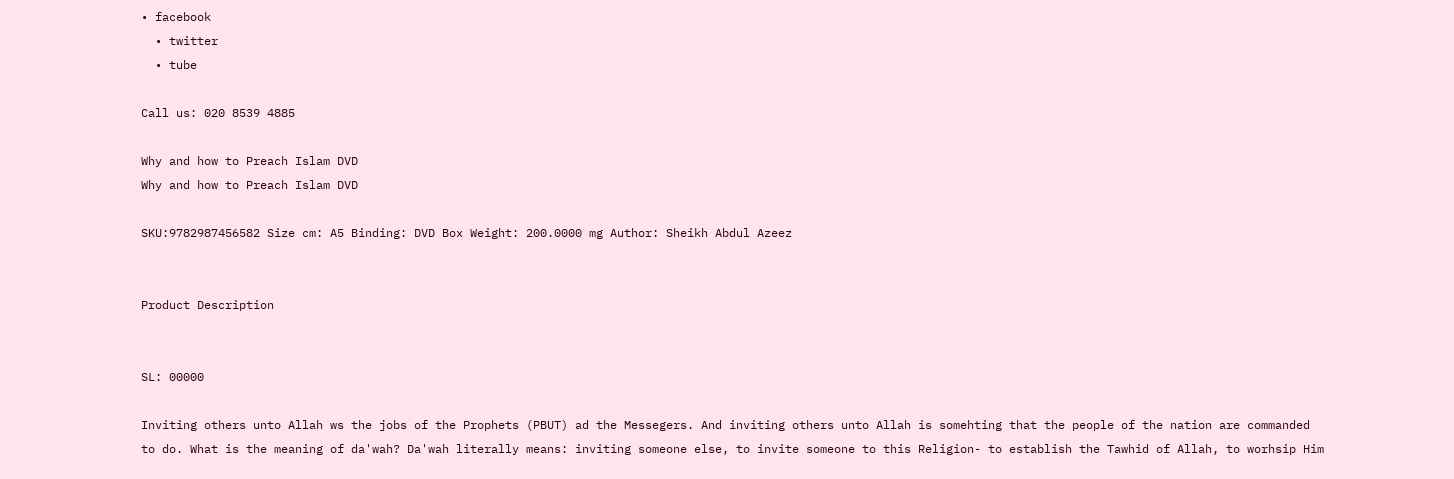• facebook
  • twitter
  • tube

Call us: 020 8539 4885

Why and how to Preach Islam DVD
Why and how to Preach Islam DVD

SKU:9782987456582 Size cm: A5 Binding: DVD Box Weight: 200.0000 mg Author: Sheikh Abdul Azeez


Product Description


SL: 00000

Inviting others unto Allah ws the jobs of the Prophets (PBUT) ad the Messegers. And inviting others unto Allah is somehting that the people of the nation are commanded to do. What is the meaning of da'wah? Da'wah literally means: inviting someone else, to invite someone to this Religion- to establish the Tawhid of Allah, to worhsip Him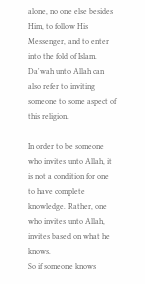alone, no one else besides Him, to follow His Messenger, and to enter into the fold of Islam. Da'wah unto Allah can also refer to inviting someone to some aspect of this religion.

In order to be someone who invites unto Allah, it is not a condition for one to have complete knowledge. Rather, one who invites unto Allah, invites based on what he knows.
So if someone knows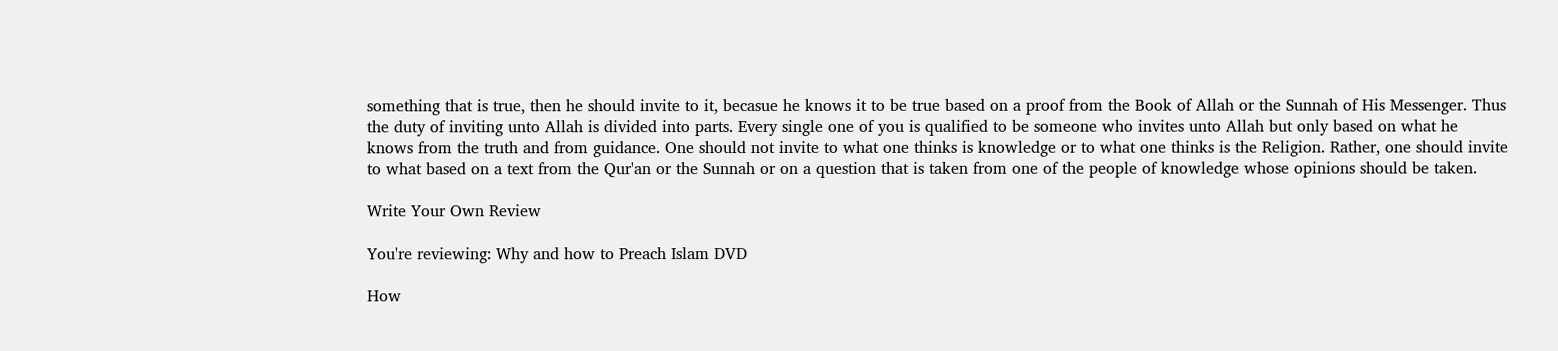something that is true, then he should invite to it, becasue he knows it to be true based on a proof from the Book of Allah or the Sunnah of His Messenger. Thus the duty of inviting unto Allah is divided into parts. Every single one of you is qualified to be someone who invites unto Allah but only based on what he knows from the truth and from guidance. One should not invite to what one thinks is knowledge or to what one thinks is the Religion. Rather, one should invite to what based on a text from the Qur'an or the Sunnah or on a question that is taken from one of the people of knowledge whose opinions should be taken.

Write Your Own Review

You're reviewing: Why and how to Preach Islam DVD

How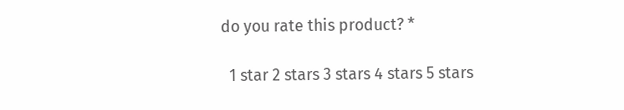do you rate this product? *

  1 star 2 stars 3 stars 4 stars 5 stars